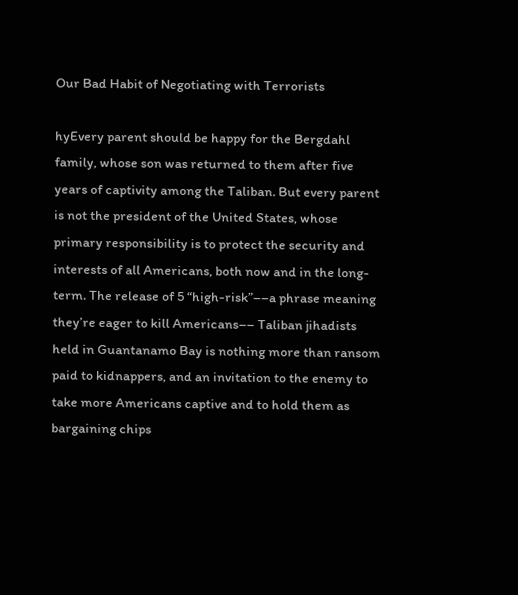Our Bad Habit of Negotiating with Terrorists

hyEvery parent should be happy for the Bergdahl family, whose son was returned to them after five years of captivity among the Taliban. But every parent is not the president of the United States, whose primary responsibility is to protect the security and interests of all Americans, both now and in the long-term. The release of 5 “high-risk”––a phrase meaning they’re eager to kill Americans–– Taliban jihadists held in Guantanamo Bay is nothing more than ransom paid to kidnappers, and an invitation to the enemy to take more Americans captive and to hold them as bargaining chips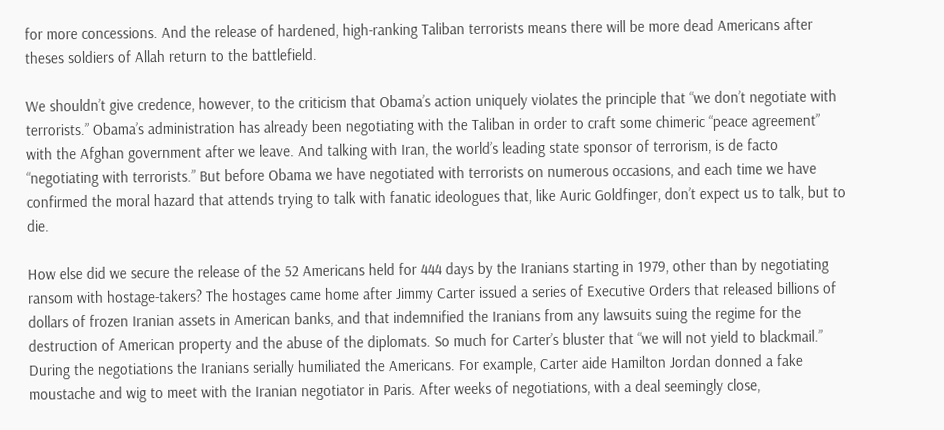for more concessions. And the release of hardened, high-ranking Taliban terrorists means there will be more dead Americans after theses soldiers of Allah return to the battlefield.

We shouldn’t give credence, however, to the criticism that Obama’s action uniquely violates the principle that “we don’t negotiate with terrorists.” Obama’s administration has already been negotiating with the Taliban in order to craft some chimeric “peace agreement” with the Afghan government after we leave. And talking with Iran, the world’s leading state sponsor of terrorism, is de facto “negotiating with terrorists.” But before Obama we have negotiated with terrorists on numerous occasions, and each time we have confirmed the moral hazard that attends trying to talk with fanatic ideologues that, like Auric Goldfinger, don’t expect us to talk, but to die.

How else did we secure the release of the 52 Americans held for 444 days by the Iranians starting in 1979, other than by negotiating ransom with hostage-takers? The hostages came home after Jimmy Carter issued a series of Executive Orders that released billions of dollars of frozen Iranian assets in American banks, and that indemnified the Iranians from any lawsuits suing the regime for the destruction of American property and the abuse of the diplomats. So much for Carter’s bluster that “we will not yield to blackmail.” During the negotiations the Iranians serially humiliated the Americans. For example, Carter aide Hamilton Jordan donned a fake moustache and wig to meet with the Iranian negotiator in Paris. After weeks of negotiations, with a deal seemingly close,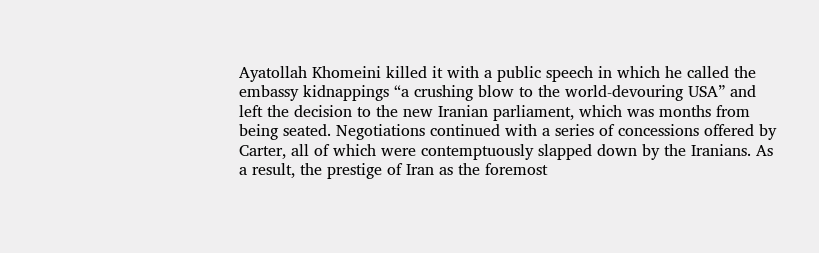Ayatollah Khomeini killed it with a public speech in which he called the embassy kidnappings “a crushing blow to the world-devouring USA” and left the decision to the new Iranian parliament, which was months from being seated. Negotiations continued with a series of concessions offered by Carter, all of which were contemptuously slapped down by the Iranians. As a result, the prestige of Iran as the foremost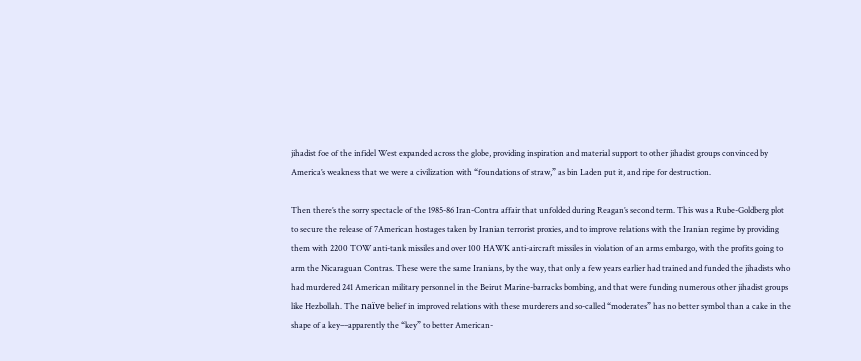jihadist foe of the infidel West expanded across the globe, providing inspiration and material support to other jihadist groups convinced by America’s weakness that we were a civilization with “foundations of straw,” as bin Laden put it, and ripe for destruction.

Then there’s the sorry spectacle of the 1985-86 Iran-Contra affair that unfolded during Reagan’s second term. This was a Rube-Goldberg plot to secure the release of 7American hostages taken by Iranian terrorist proxies, and to improve relations with the Iranian regime by providing them with 2200 TOW anti-tank missiles and over 100 HAWK anti-aircraft missiles in violation of an arms embargo, with the profits going to arm the Nicaraguan Contras. These were the same Iranians, by the way, that only a few years earlier had trained and funded the jihadists who had murdered 241 American military personnel in the Beirut Marine-barracks bombing, and that were funding numerous other jihadist groups like Hezbollah. The naïve belief in improved relations with these murderers and so-called “moderates” has no better symbol than a cake in the shape of a key––apparently the “key” to better American-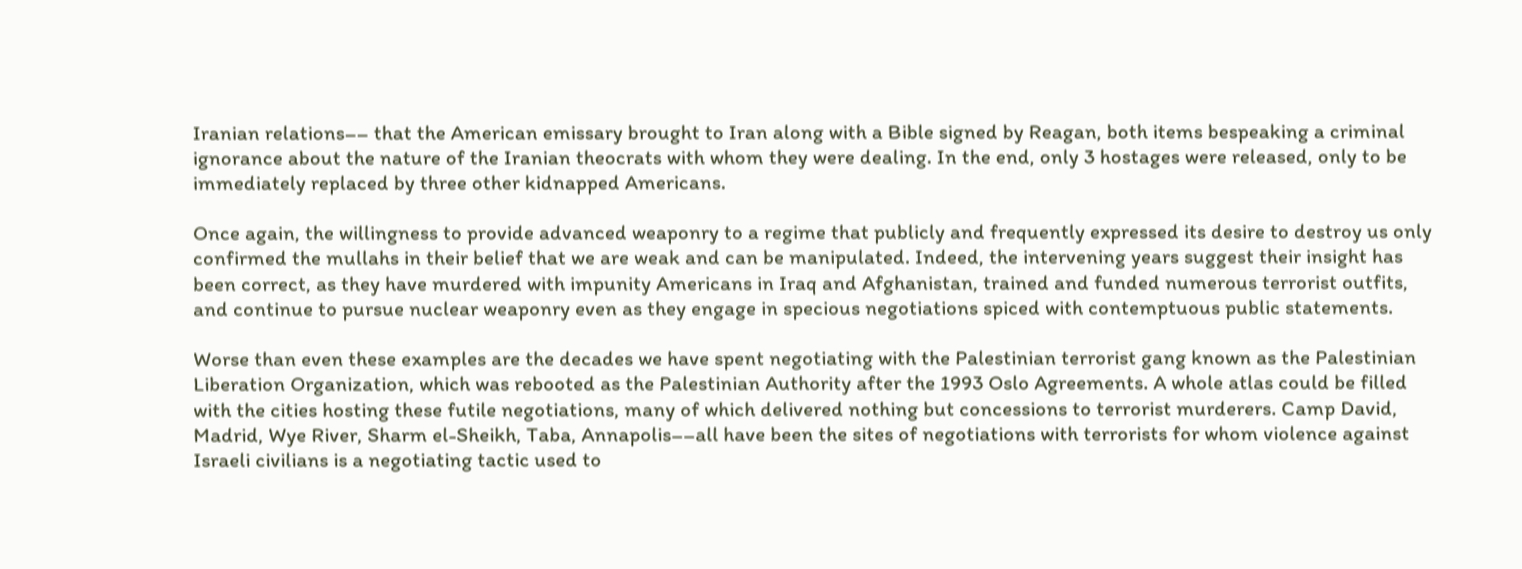Iranian relations–– that the American emissary brought to Iran along with a Bible signed by Reagan, both items bespeaking a criminal ignorance about the nature of the Iranian theocrats with whom they were dealing. In the end, only 3 hostages were released, only to be immediately replaced by three other kidnapped Americans.

Once again, the willingness to provide advanced weaponry to a regime that publicly and frequently expressed its desire to destroy us only confirmed the mullahs in their belief that we are weak and can be manipulated. Indeed, the intervening years suggest their insight has been correct, as they have murdered with impunity Americans in Iraq and Afghanistan, trained and funded numerous terrorist outfits, and continue to pursue nuclear weaponry even as they engage in specious negotiations spiced with contemptuous public statements.

Worse than even these examples are the decades we have spent negotiating with the Palestinian terrorist gang known as the Palestinian Liberation Organization, which was rebooted as the Palestinian Authority after the 1993 Oslo Agreements. A whole atlas could be filled with the cities hosting these futile negotiations, many of which delivered nothing but concessions to terrorist murderers. Camp David, Madrid, Wye River, Sharm el-Sheikh, Taba, Annapolis––all have been the sites of negotiations with terrorists for whom violence against Israeli civilians is a negotiating tactic used to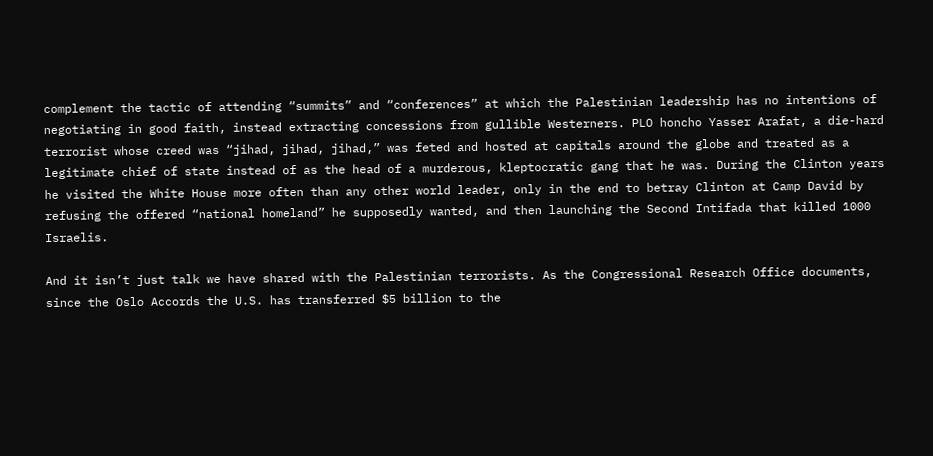complement the tactic of attending “summits” and “conferences” at which the Palestinian leadership has no intentions of negotiating in good faith, instead extracting concessions from gullible Westerners. PLO honcho Yasser Arafat, a die-hard terrorist whose creed was “jihad, jihad, jihad,” was feted and hosted at capitals around the globe and treated as a legitimate chief of state instead of as the head of a murderous, kleptocratic gang that he was. During the Clinton years he visited the White House more often than any other world leader, only in the end to betray Clinton at Camp David by refusing the offered “national homeland” he supposedly wanted, and then launching the Second Intifada that killed 1000 Israelis.

And it isn’t just talk we have shared with the Palestinian terrorists. As the Congressional Research Office documents, since the Oslo Accords the U.S. has transferred $5 billion to the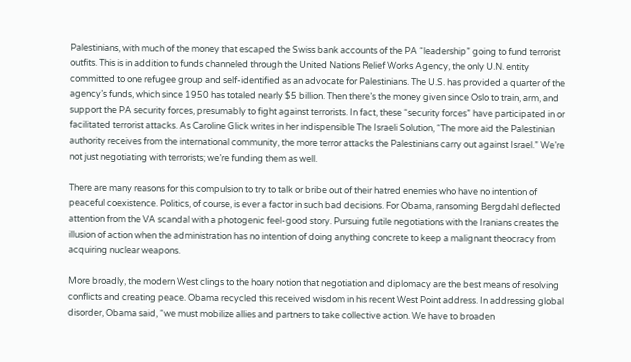Palestinians, with much of the money that escaped the Swiss bank accounts of the PA “leadership” going to fund terrorist outfits. This is in addition to funds channeled through the United Nations Relief Works Agency, the only U.N. entity committed to one refugee group and self-identified as an advocate for Palestinians. The U.S. has provided a quarter of the agency’s funds, which since 1950 has totaled nearly $5 billion. Then there’s the money given since Oslo to train, arm, and support the PA security forces, presumably to fight against terrorists. In fact, these “security forces” have participated in or facilitated terrorist attacks. As Caroline Glick writes in her indispensible The Israeli Solution, “The more aid the Palestinian authority receives from the international community, the more terror attacks the Palestinians carry out against Israel.” We’re not just negotiating with terrorists; we’re funding them as well.

There are many reasons for this compulsion to try to talk or bribe out of their hatred enemies who have no intention of peaceful coexistence. Politics, of course, is ever a factor in such bad decisions. For Obama, ransoming Bergdahl deflected attention from the VA scandal with a photogenic feel-good story. Pursuing futile negotiations with the Iranians creates the illusion of action when the administration has no intention of doing anything concrete to keep a malignant theocracy from acquiring nuclear weapons.

More broadly, the modern West clings to the hoary notion that negotiation and diplomacy are the best means of resolving conflicts and creating peace. Obama recycled this received wisdom in his recent West Point address. In addressing global disorder, Obama said, “we must mobilize allies and partners to take collective action. We have to broaden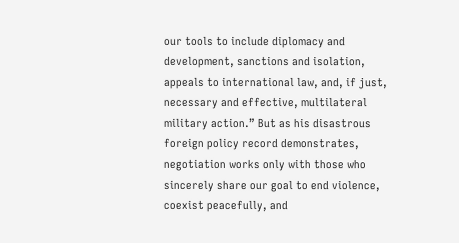our tools to include diplomacy and development, sanctions and isolation, appeals to international law, and, if just, necessary and effective, multilateral military action.” But as his disastrous foreign policy record demonstrates, negotiation works only with those who sincerely share our goal to end violence, coexist peacefully, and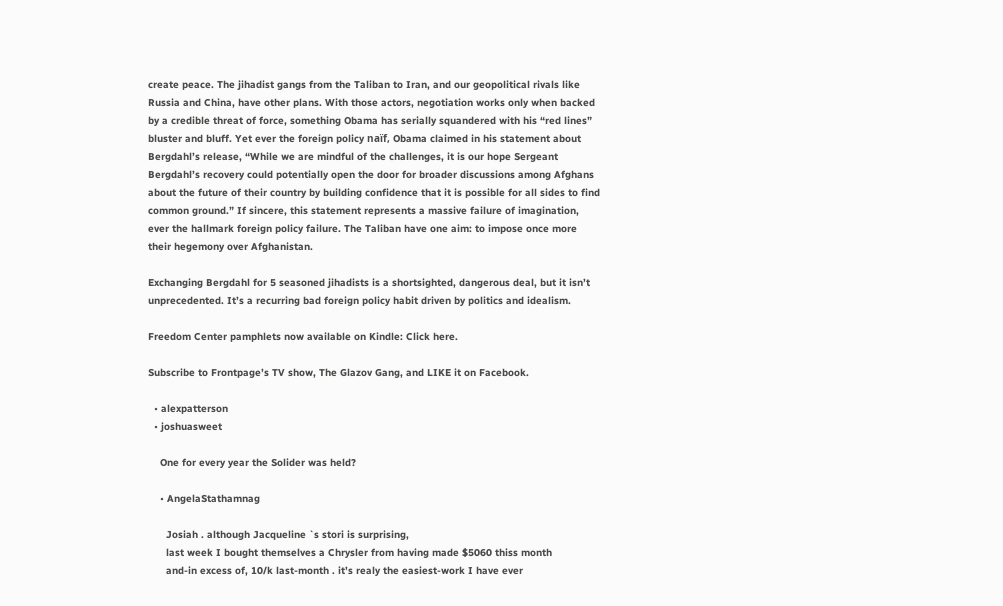create peace. The jihadist gangs from the Taliban to Iran, and our geopolitical rivals like Russia and China, have other plans. With those actors, negotiation works only when backed by a credible threat of force, something Obama has serially squandered with his “red lines” bluster and bluff. Yet ever the foreign policy naïf, Obama claimed in his statement about Bergdahl’s release, “While we are mindful of the challenges, it is our hope Sergeant Bergdahl’s recovery could potentially open the door for broader discussions among Afghans about the future of their country by building confidence that it is possible for all sides to find common ground.” If sincere, this statement represents a massive failure of imagination, ever the hallmark foreign policy failure. The Taliban have one aim: to impose once more their hegemony over Afghanistan.

Exchanging Bergdahl for 5 seasoned jihadists is a shortsighted, dangerous deal, but it isn’t unprecedented. It’s a recurring bad foreign policy habit driven by politics and idealism.

Freedom Center pamphlets now available on Kindle: Click here.

Subscribe to Frontpage’s TV show, The Glazov Gang, and LIKE it on Facebook.

  • alexpatterson
  • joshuasweet

    One for every year the Solider was held?

    • AngelaStathamnag

      Josiah . although Jacqueline `s stori is surprising,
      last week I bought themselves a Chrysler from having made $5060 thiss month
      and-in excess of, 10/k last-month . it’s realy the easiest-work I have ever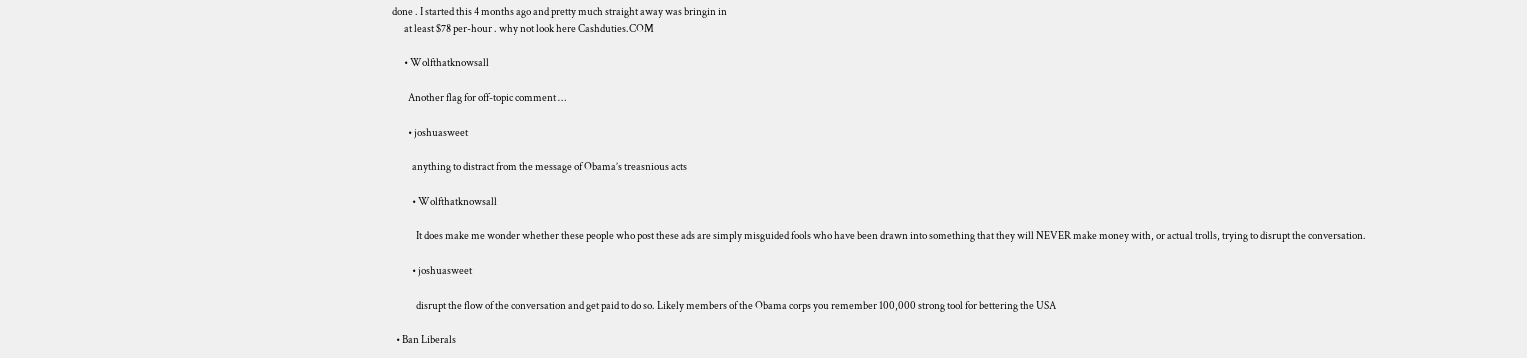done . I started this 4 months ago and pretty much straight away was bringin in
      at least $78 per-hour . why not look here Cashduties.COM

      • Wolfthatknowsall

        Another flag for off-topic comment …

        • joshuasweet

          anything to distract from the message of Obama’s treasnious acts

          • Wolfthatknowsall

            It does make me wonder whether these people who post these ads are simply misguided fools who have been drawn into something that they will NEVER make money with, or actual trolls, trying to disrupt the conversation.

          • joshuasweet

            disrupt the flow of the conversation and get paid to do so. Likely members of the Obama corps you remember 100,000 strong tool for bettering the USA

  • Ban Liberals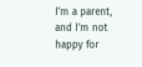I’m a parent, and I’m not happy for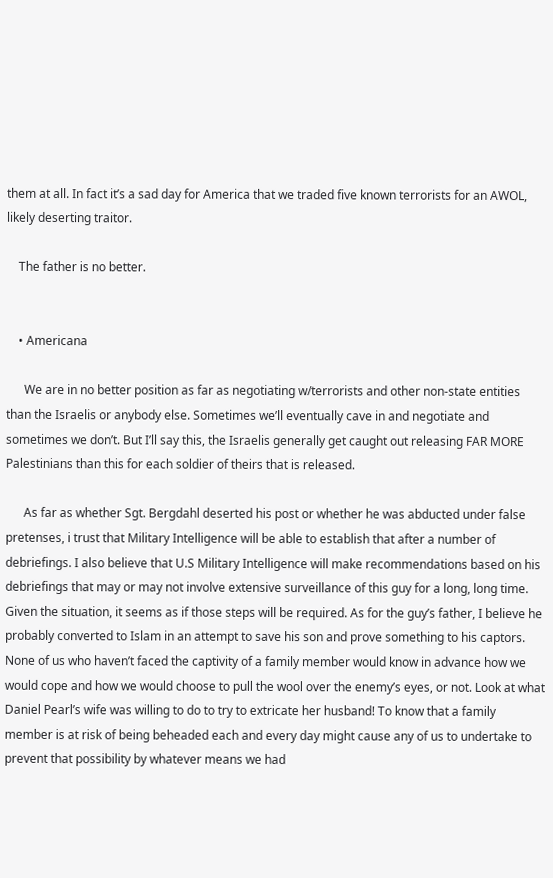them at all. In fact it’s a sad day for America that we traded five known terrorists for an AWOL, likely deserting traitor.

    The father is no better.


    • Americana

      We are in no better position as far as negotiating w/terrorists and other non-state entities than the Israelis or anybody else. Sometimes we’ll eventually cave in and negotiate and sometimes we don’t. But I’ll say this, the Israelis generally get caught out releasing FAR MORE Palestinians than this for each soldier of theirs that is released.

      As far as whether Sgt. Bergdahl deserted his post or whether he was abducted under false pretenses, i trust that Military Intelligence will be able to establish that after a number of debriefings. I also believe that U.S Military Intelligence will make recommendations based on his debriefings that may or may not involve extensive surveillance of this guy for a long, long time. Given the situation, it seems as if those steps will be required. As for the guy’s father, I believe he probably converted to Islam in an attempt to save his son and prove something to his captors. None of us who haven’t faced the captivity of a family member would know in advance how we would cope and how we would choose to pull the wool over the enemy’s eyes, or not. Look at what Daniel Pearl’s wife was willing to do to try to extricate her husband! To know that a family member is at risk of being beheaded each and every day might cause any of us to undertake to prevent that possibility by whatever means we had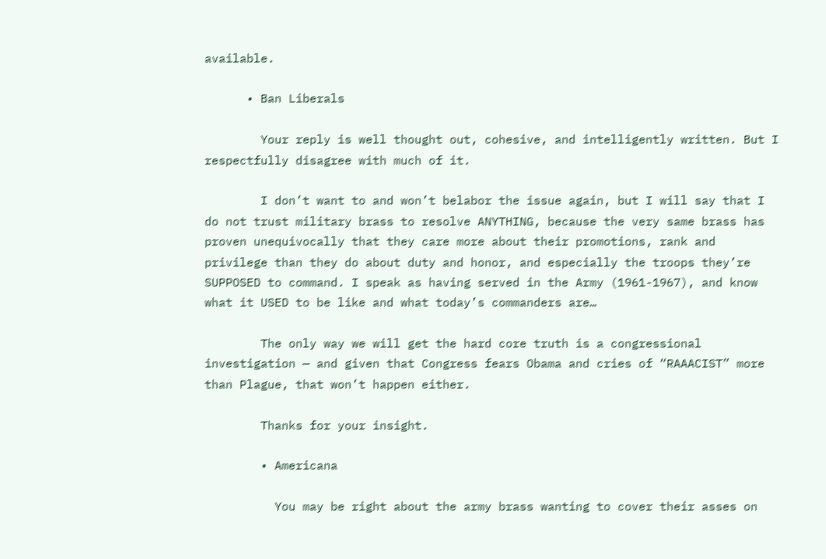available.

      • Ban Liberals

        Your reply is well thought out, cohesive, and intelligently written. But I respectfully disagree with much of it.

        I don’t want to and won’t belabor the issue again, but I will say that I do not trust military brass to resolve ANYTHING, because the very same brass has proven unequivocally that they care more about their promotions, rank and privilege than they do about duty and honor, and especially the troops they’re SUPPOSED to command. I speak as having served in the Army (1961-1967), and know what it USED to be like and what today’s commanders are…

        The only way we will get the hard core truth is a congressional investigation — and given that Congress fears Obama and cries of “RAAACIST” more than Plague, that won’t happen either.

        Thanks for your insight.

        • Americana

          You may be right about the army brass wanting to cover their asses on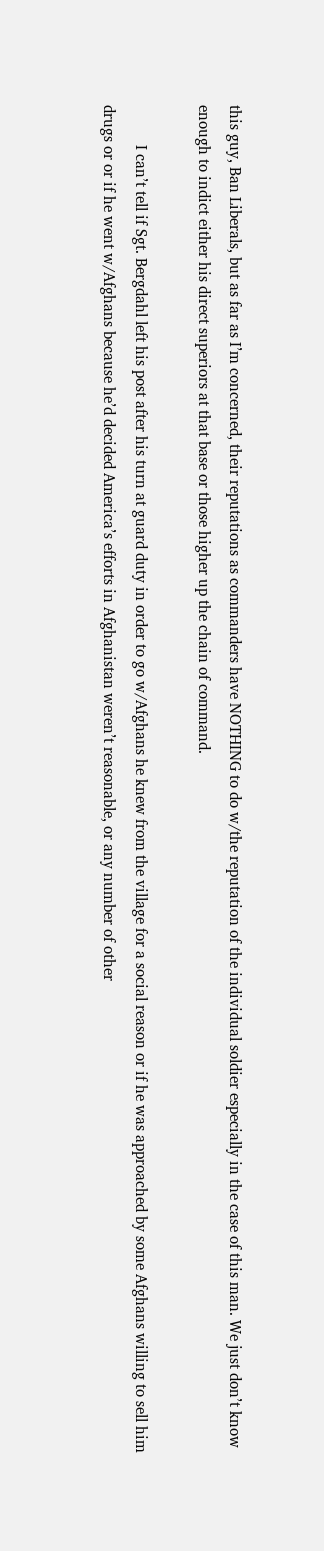this guy, Ban Liberals, but as far as I’m concerned, their reputations as commanders have NOTHING to do w/the reputation of the individual soldier especially in the case of this man. We just don’t know enough to indict either his direct superiors at that base or those higher up the chain of command.

          I can’t tell if Sgt. Bergdahl left his post after his turn at guard duty in order to go w/Afghans he knew from the village for a social reason or if he was approached by some Afghans willing to sell him drugs or or if he went w/Afghans because he’d decided America’s efforts in Afghanistan weren’t reasonable, or any number of other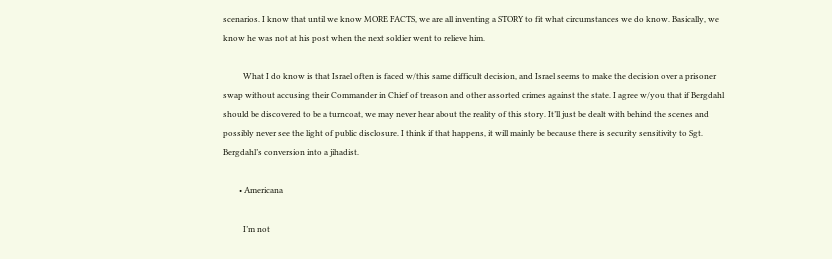scenarios. I know that until we know MORE FACTS, we are all inventing a STORY to fit what circumstances we do know. Basically, we know he was not at his post when the next soldier went to relieve him.

          What I do know is that Israel often is faced w/this same difficult decision, and Israel seems to make the decision over a prisoner swap without accusing their Commander in Chief of treason and other assorted crimes against the state. I agree w/you that if Bergdahl should be discovered to be a turncoat, we may never hear about the reality of this story. It’ll just be dealt with behind the scenes and possibly never see the light of public disclosure. I think if that happens, it will mainly be because there is security sensitivity to Sgt. Bergdahl’s conversion into a jihadist.

        • Americana

          I’m not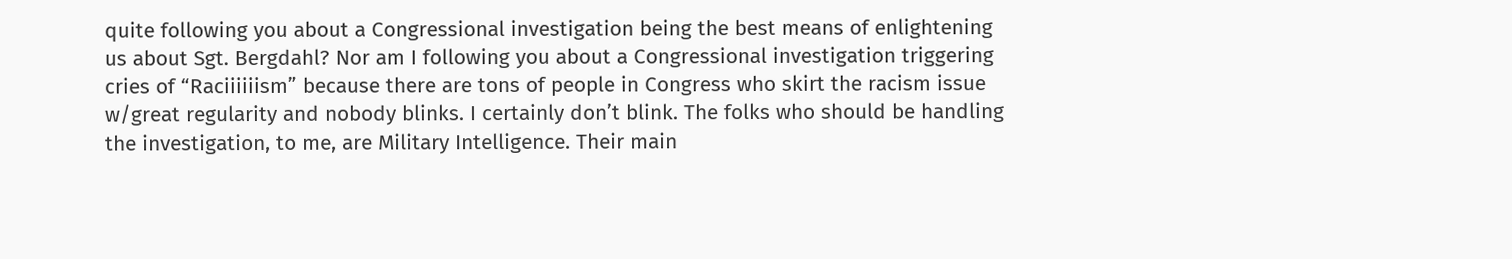quite following you about a Congressional investigation being the best means of enlightening us about Sgt. Bergdahl? Nor am I following you about a Congressional investigation triggering cries of “Raciiiiiism” because there are tons of people in Congress who skirt the racism issue w/great regularity and nobody blinks. I certainly don’t blink. The folks who should be handling the investigation, to me, are Military Intelligence. Their main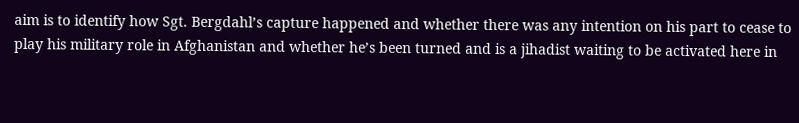aim is to identify how Sgt. Bergdahl’s capture happened and whether there was any intention on his part to cease to play his military role in Afghanistan and whether he’s been turned and is a jihadist waiting to be activated here in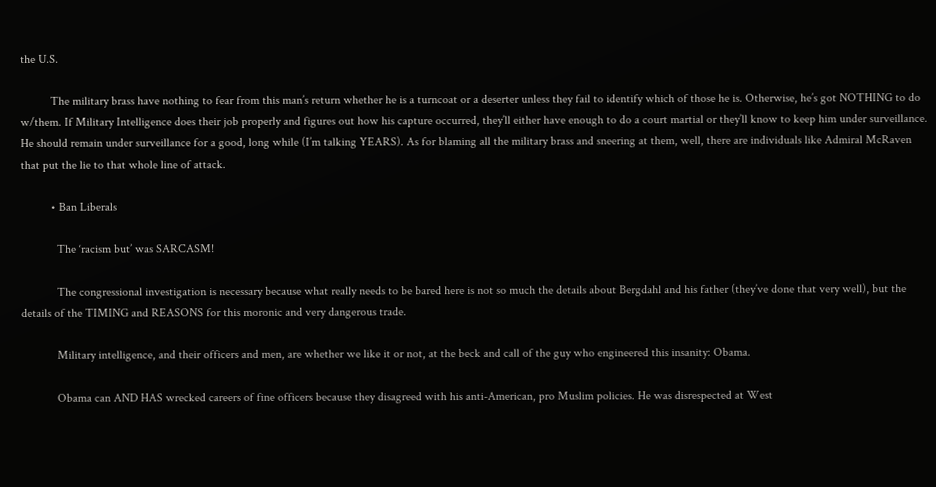the U.S.

          The military brass have nothing to fear from this man’s return whether he is a turncoat or a deserter unless they fail to identify which of those he is. Otherwise, he’s got NOTHING to do w/them. If Military Intelligence does their job properly and figures out how his capture occurred, they’ll either have enough to do a court martial or they’ll know to keep him under surveillance. He should remain under surveillance for a good, long while (I’m talking YEARS). As for blaming all the military brass and sneering at them, well, there are individuals like Admiral McRaven that put the lie to that whole line of attack.

          • Ban Liberals

            The ‘racism but’ was SARCASM!

            The congressional investigation is necessary because what really needs to be bared here is not so much the details about Bergdahl and his father (they’ve done that very well), but the details of the TIMING and REASONS for this moronic and very dangerous trade.

            Military intelligence, and their officers and men, are whether we like it or not, at the beck and call of the guy who engineered this insanity: Obama.

            Obama can AND HAS wrecked careers of fine officers because they disagreed with his anti-American, pro Muslim policies. He was disrespected at West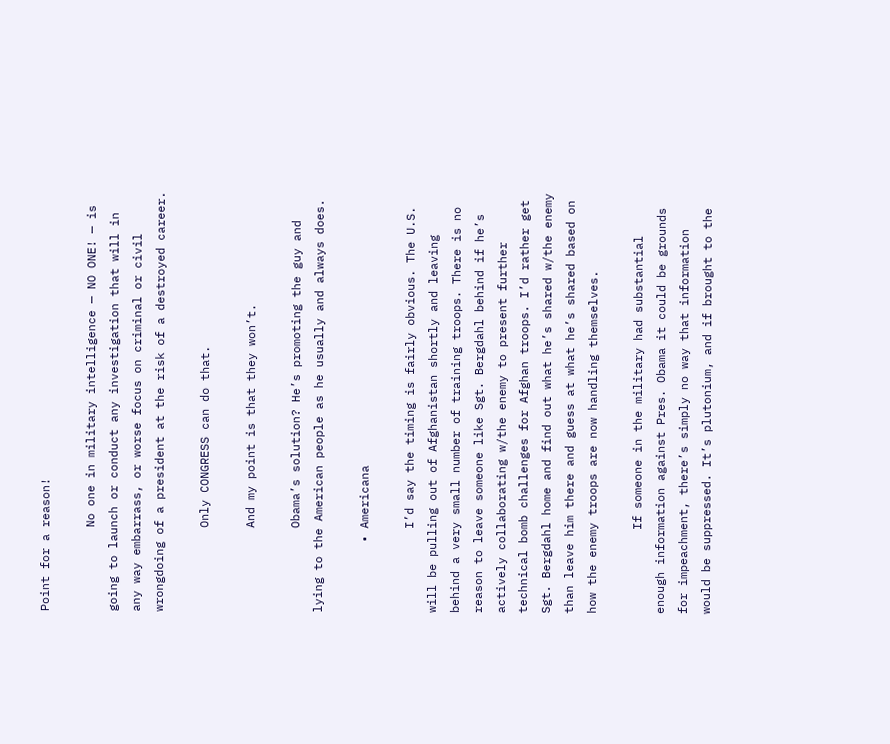Point for a reason!

            No one in military intelligence — NO ONE! — is going to launch or conduct any investigation that will in any way embarrass, or worse focus on criminal or civil wrongdoing of a president at the risk of a destroyed career.

            Only CONGRESS can do that.

            And my point is that they won’t.

            Obama’s solution? He’s promoting the guy and lying to the American people as he usually and always does.

          • Americana

            I’d say the timing is fairly obvious. The U.S. will be pulling out of Afghanistan shortly and leaving behind a very small number of training troops. There is no reason to leave someone like Sgt. Bergdahl behind if he’s actively collaborating w/the enemy to present further technical bomb challenges for Afghan troops. I’d rather get Sgt. Bergdahl home and find out what he’s shared w/the enemy than leave him there and guess at what he’s shared based on how the enemy troops are now handling themselves.

            If someone in the military had substantial enough information against Pres. Obama it could be grounds for impeachment, there’s simply no way that information would be suppressed. It’s plutonium, and if brought to the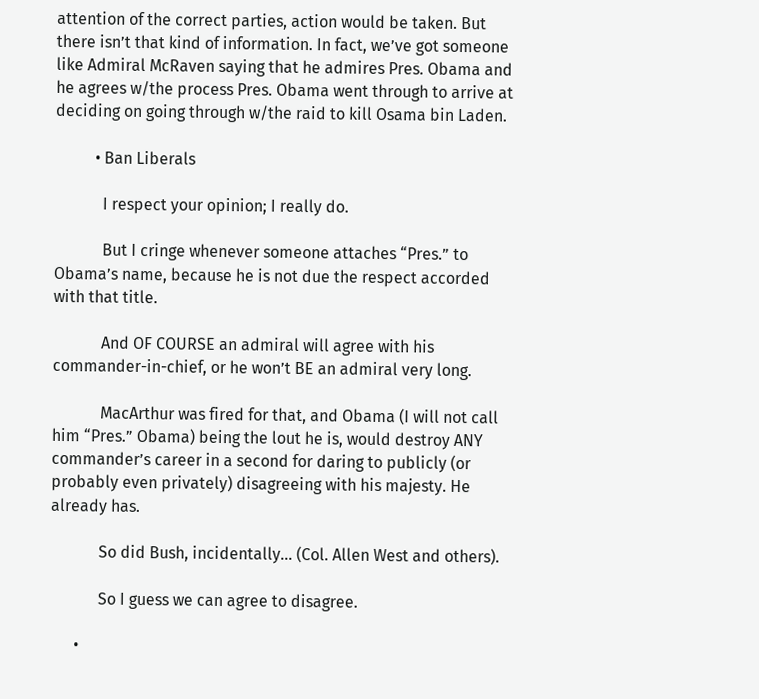attention of the correct parties, action would be taken. But there isn’t that kind of information. In fact, we’ve got someone like Admiral McRaven saying that he admires Pres. Obama and he agrees w/the process Pres. Obama went through to arrive at deciding on going through w/the raid to kill Osama bin Laden.

          • Ban Liberals

            I respect your opinion; I really do.

            But I cringe whenever someone attaches “Pres.” to Obama’s name, because he is not due the respect accorded with that title.

            And OF COURSE an admiral will agree with his commander-in-chief, or he won’t BE an admiral very long.

            MacArthur was fired for that, and Obama (I will not call him “Pres.” Obama) being the lout he is, would destroy ANY commander’s career in a second for daring to publicly (or probably even privately) disagreeing with his majesty. He already has.

            So did Bush, incidentally… (Col. Allen West and others).

            So I guess we can agree to disagree.

      •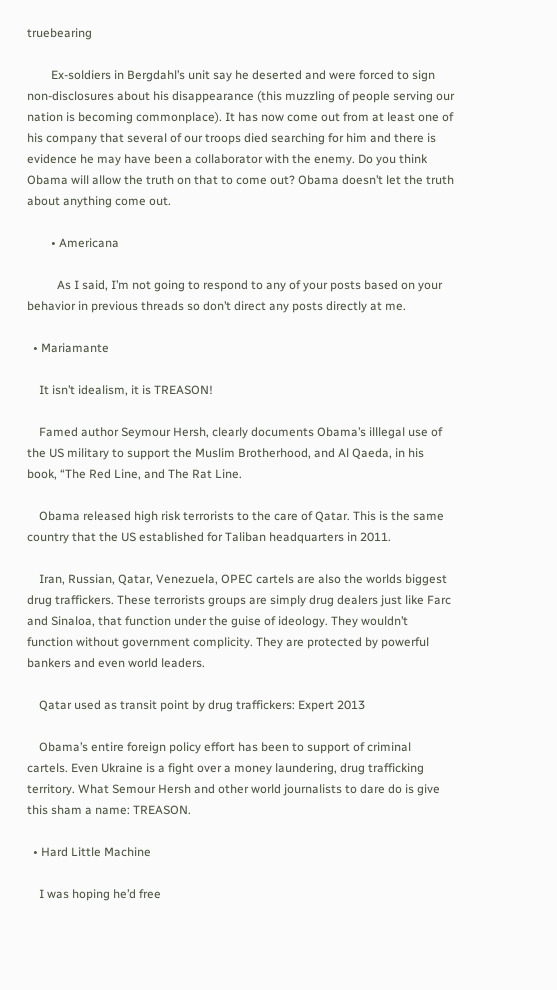truebearing

        Ex-soldiers in Bergdahl’s unit say he deserted and were forced to sign non-disclosures about his disappearance (this muzzling of people serving our nation is becoming commonplace). It has now come out from at least one of his company that several of our troops died searching for him and there is evidence he may have been a collaborator with the enemy. Do you think Obama will allow the truth on that to come out? Obama doesn’t let the truth about anything come out.

        • Americana

          As I said, I’m not going to respond to any of your posts based on your behavior in previous threads so don’t direct any posts directly at me.

  • Mariamante

    It isn’t idealism, it is TREASON!

    Famed author Seymour Hersh, clearly documents Obama’s illlegal use of the US military to support the Muslim Brotherhood, and Al Qaeda, in his book, “The Red Line, and The Rat Line.

    Obama released high risk terrorists to the care of Qatar. This is the same country that the US established for Taliban headquarters in 2011.

    Iran, Russian, Qatar, Venezuela, OPEC cartels are also the worlds biggest drug traffickers. These terrorists groups are simply drug dealers just like Farc and Sinaloa, that function under the guise of ideology. They wouldn’t function without government complicity. They are protected by powerful bankers and even world leaders.

    Qatar used as transit point by drug traffickers: Expert 2013

    Obama’s entire foreign policy effort has been to support of criminal cartels. Even Ukraine is a fight over a money laundering, drug trafficking territory. What Semour Hersh and other world journalists to dare do is give this sham a name: TREASON.

  • Hard Little Machine

    I was hoping he’d free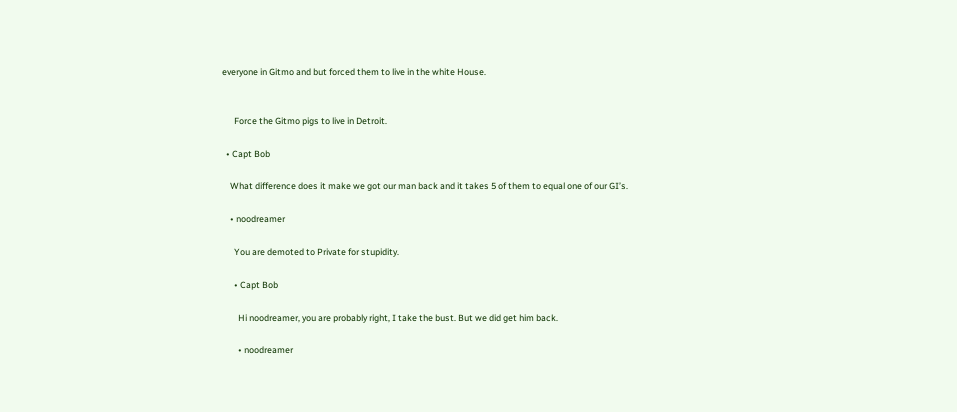everyone in Gitmo and but forced them to live in the white House.


      Force the Gitmo pigs to live in Detroit.

  • Capt Bob

    What difference does it make we got our man back and it takes 5 of them to equal one of our GI’s.

    • noodreamer

      You are demoted to Private for stupidity.

      • Capt Bob

        Hi noodreamer, you are probably right, I take the bust. But we did get him back.

        • noodreamer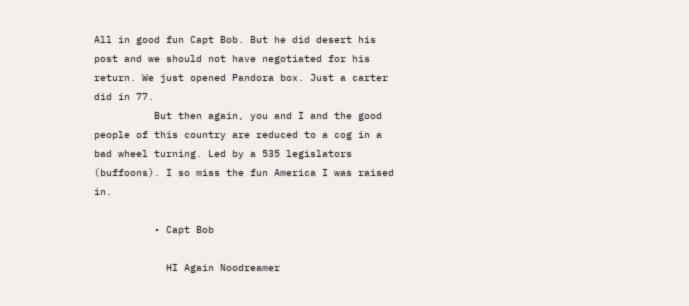All in good fun Capt Bob. But he did desert his post and we should not have negotiated for his return. We just opened Pandora box. Just a carter did in 77.
          But then again, you and I and the good people of this country are reduced to a cog in a bad wheel turning. Led by a 535 legislators (buffoons). I so miss the fun America I was raised in.

          • Capt Bob

            HI Again Noodreamer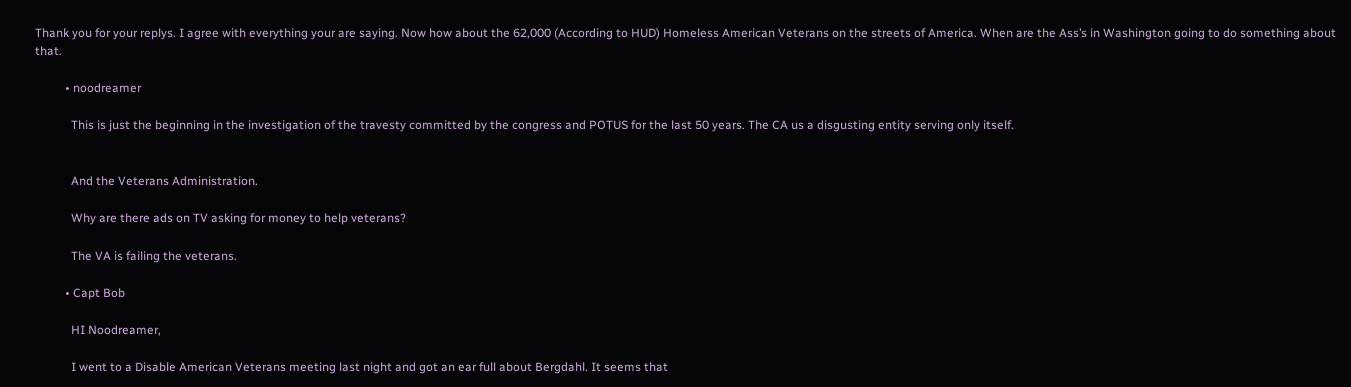Thank you for your replys. I agree with everything your are saying. Now how about the 62,000 (According to HUD) Homeless American Veterans on the streets of America. When are the Ass’s in Washington going to do something about that.

          • noodreamer

            This is just the beginning in the investigation of the travesty committed by the congress and POTUS for the last 50 years. The CA us a disgusting entity serving only itself.


            And the Veterans Administration.

            Why are there ads on TV asking for money to help veterans?

            The VA is failing the veterans.

          • Capt Bob

            HI Noodreamer,

            I went to a Disable American Veterans meeting last night and got an ear full about Bergdahl. It seems that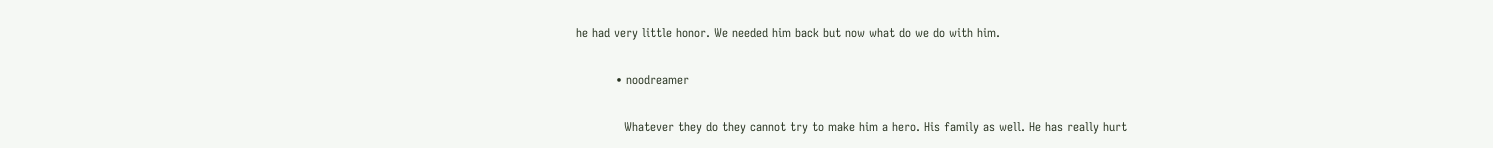he had very little honor. We needed him back but now what do we do with him.

          • noodreamer

            Whatever they do they cannot try to make him a hero. His family as well. He has really hurt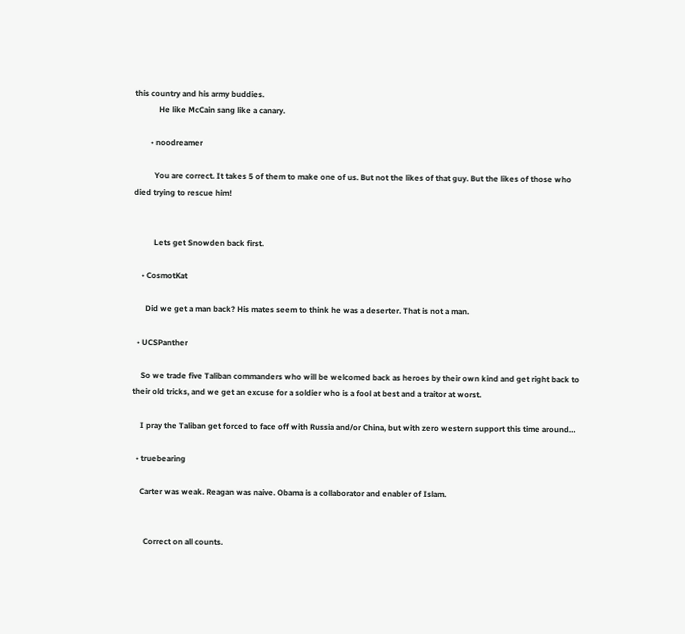this country and his army buddies.
            He like McCain sang like a canary.

        • noodreamer

          You are correct. It takes 5 of them to make one of us. But not the likes of that guy. But the likes of those who died trying to rescue him!


          Lets get Snowden back first.

    • CosmotKat

      Did we get a man back? His mates seem to think he was a deserter. That is not a man.

  • UCSPanther

    So we trade five Taliban commanders who will be welcomed back as heroes by their own kind and get right back to their old tricks, and we get an excuse for a soldier who is a fool at best and a traitor at worst.

    I pray the Taliban get forced to face off with Russia and/or China, but with zero western support this time around…

  • truebearing

    Carter was weak. Reagan was naive. Obama is a collaborator and enabler of Islam.


      Correct on all counts.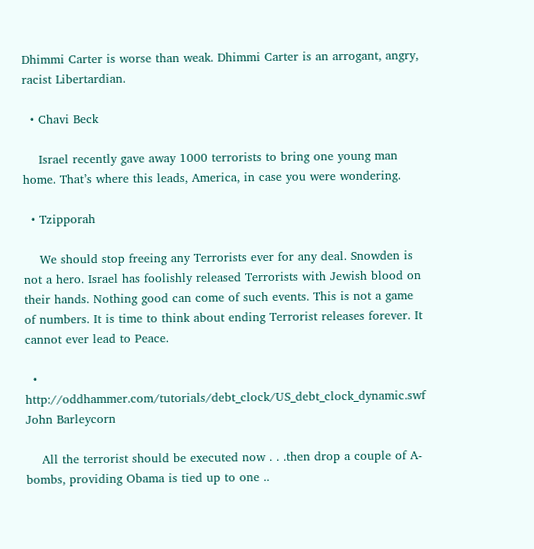Dhimmi Carter is worse than weak. Dhimmi Carter is an arrogant, angry, racist Libertardian.

  • Chavi Beck

    Israel recently gave away 1000 terrorists to bring one young man home. That’s where this leads, America, in case you were wondering.

  • Tzipporah

    We should stop freeing any Terrorists ever for any deal. Snowden is not a hero. Israel has foolishly released Terrorists with Jewish blood on their hands. Nothing good can come of such events. This is not a game of numbers. It is time to think about ending Terrorist releases forever. It cannot ever lead to Peace.

  • http://oddhammer.com/tutorials/debt_clock/US_debt_clock_dynamic.swf John Barleycorn

    All the terrorist should be executed now . . .then drop a couple of A-bombs, providing Obama is tied up to one ..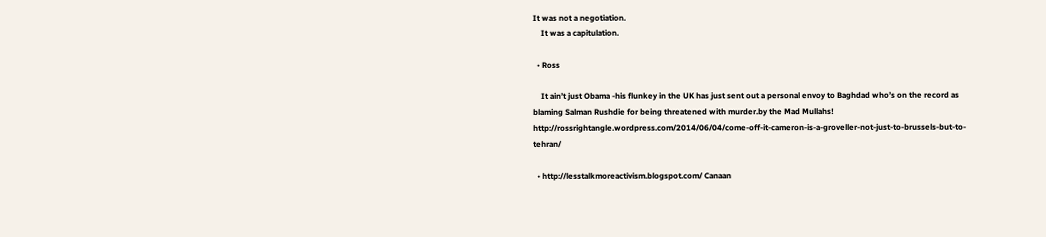It was not a negotiation.
    It was a capitulation.

  • Ross

    It ain’t just Obama -his flunkey in the UK has just sent out a personal envoy to Baghdad who’s on the record as blaming Salman Rushdie for being threatened with murder.by the Mad Mullahs! http://rossrightangle.wordpress.com/2014/06/04/come-off-it-cameron-is-a-groveller-not-just-to-brussels-but-to-tehran/

  • http://lesstalkmoreactivism.blogspot.com/ Canaan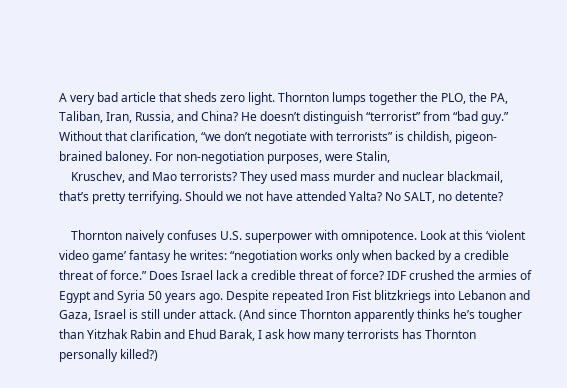A very bad article that sheds zero light. Thornton lumps together the PLO, the PA, Taliban, Iran, Russia, and China? He doesn’t distinguish “terrorist” from “bad guy.” Without that clarification, “we don’t negotiate with terrorists” is childish, pigeon-brained baloney. For non-negotiation purposes, were Stalin,
    Kruschev, and Mao terrorists? They used mass murder and nuclear blackmail, that’s pretty terrifying. Should we not have attended Yalta? No SALT, no detente?

    Thornton naively confuses U.S. superpower with omnipotence. Look at this ‘violent video game’ fantasy he writes: “negotiation works only when backed by a credible threat of force.” Does Israel lack a credible threat of force? IDF crushed the armies of Egypt and Syria 50 years ago. Despite repeated Iron Fist blitzkriegs into Lebanon and Gaza, Israel is still under attack. (And since Thornton apparently thinks he’s tougher than Yitzhak Rabin and Ehud Barak, I ask how many terrorists has Thornton personally killed?)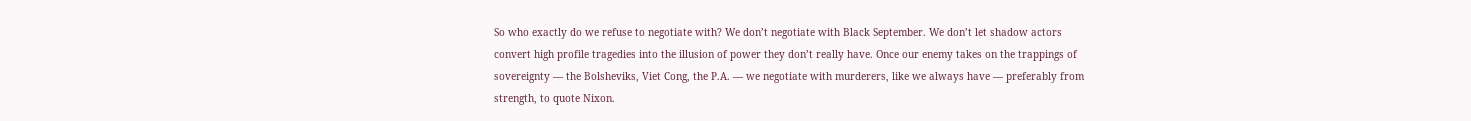So who exactly do we refuse to negotiate with? We don’t negotiate with Black September. We don’t let shadow actors convert high profile tragedies into the illusion of power they don’t really have. Once our enemy takes on the trappings of sovereignty — the Bolsheviks, Viet Cong, the P.A. — we negotiate with murderers, like we always have — preferably from strength, to quote Nixon.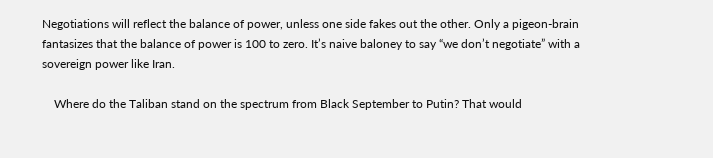Negotiations will reflect the balance of power, unless one side fakes out the other. Only a pigeon-brain fantasizes that the balance of power is 100 to zero. It’s naive baloney to say “we don’t negotiate” with a sovereign power like Iran.

    Where do the Taliban stand on the spectrum from Black September to Putin? That would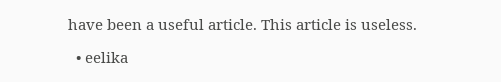have been a useful article. This article is useless.

  • eelika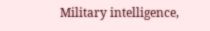Military intelligence,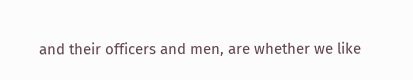and their officers and men, are whether we like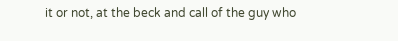it or not, at the beck and call of the guy who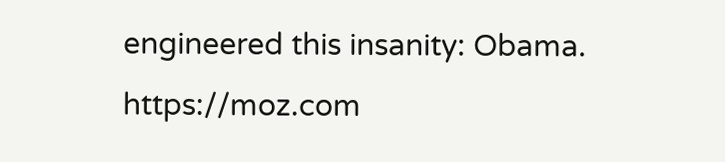engineered this insanity: Obama. https://moz.com